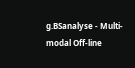g.BSanalyse - Multi-modal Off-line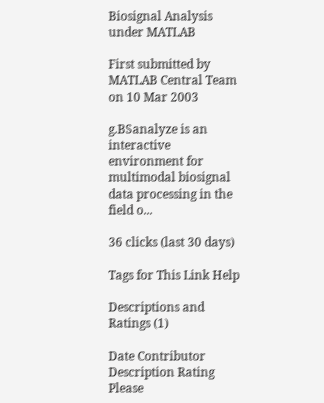Biosignal Analysis under MATLAB

First submitted by MATLAB Central Team on 10 Mar 2003

g.BSanalyze is an interactive environment for multimodal biosignal data processing in the field o...

36 clicks (last 30 days)

Tags for This Link Help

Descriptions and Ratings (1)

Date Contributor Description Rating
Please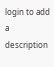login to add a description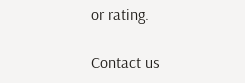or rating.

Contact us